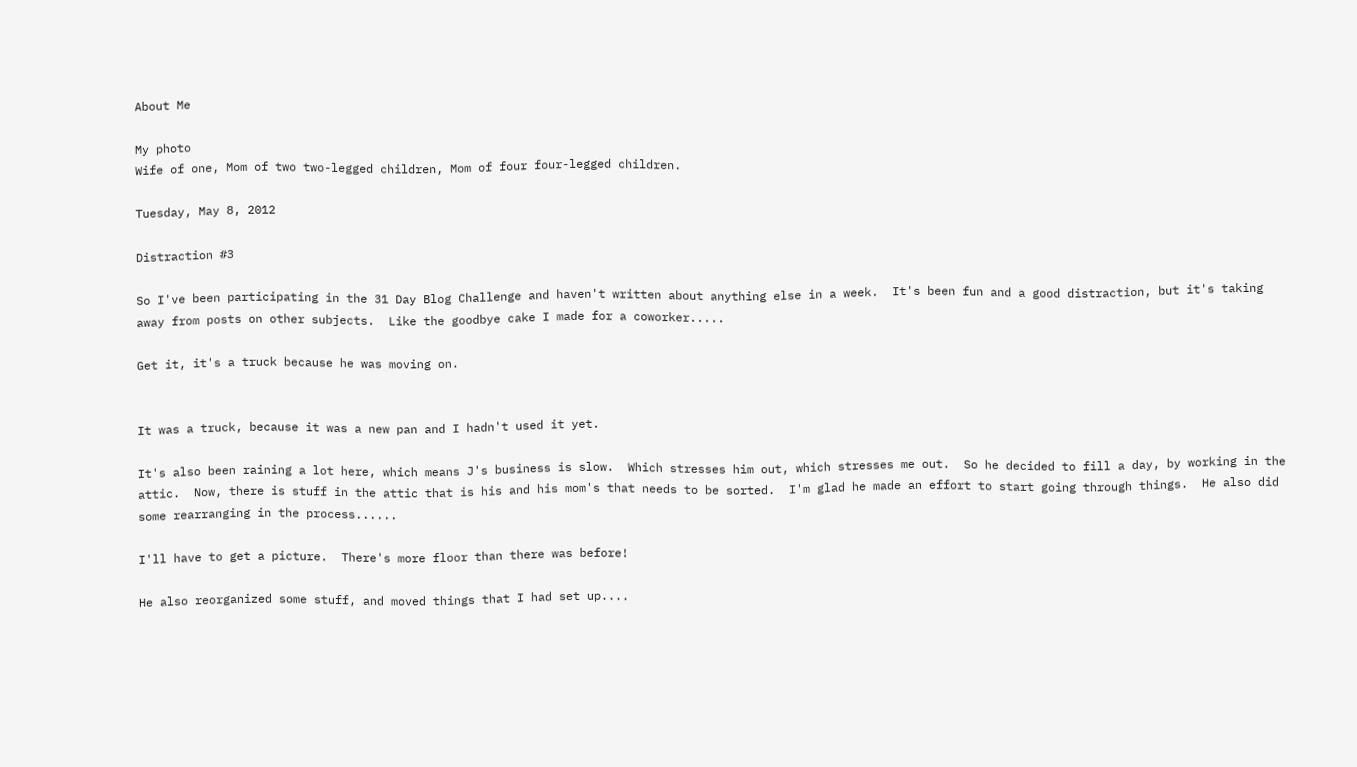About Me

My photo
Wife of one, Mom of two two-legged children, Mom of four four-legged children.

Tuesday, May 8, 2012

Distraction #3

So I've been participating in the 31 Day Blog Challenge and haven't written about anything else in a week.  It's been fun and a good distraction, but it's taking away from posts on other subjects.  Like the goodbye cake I made for a coworker.....

Get it, it's a truck because he was moving on.


It was a truck, because it was a new pan and I hadn't used it yet.

It's also been raining a lot here, which means J's business is slow.  Which stresses him out, which stresses me out.  So he decided to fill a day, by working in the attic.  Now, there is stuff in the attic that is his and his mom's that needs to be sorted.  I'm glad he made an effort to start going through things.  He also did some rearranging in the process......

I'll have to get a picture.  There's more floor than there was before!

He also reorganized some stuff, and moved things that I had set up....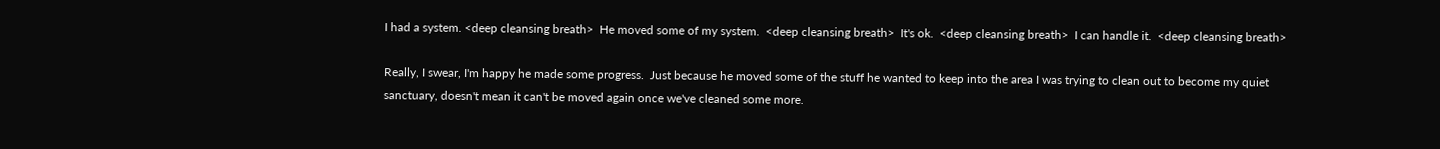I had a system. <deep cleansing breath>  He moved some of my system.  <deep cleansing breath>  It's ok.  <deep cleansing breath>  I can handle it.  <deep cleansing breath>

Really, I swear, I'm happy he made some progress.  Just because he moved some of the stuff he wanted to keep into the area I was trying to clean out to become my quiet sanctuary, doesn't mean it can't be moved again once we've cleaned some more.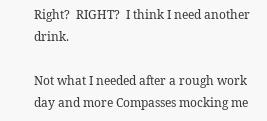Right?  RIGHT?  I think I need another drink.

Not what I needed after a rough work day and more Compasses mocking me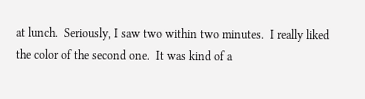at lunch.  Seriously, I saw two within two minutes.  I really liked the color of the second one.  It was kind of a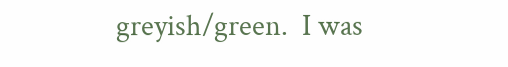greyish/green.  I was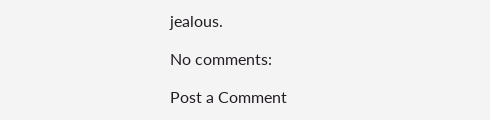jealous.

No comments:

Post a Comment